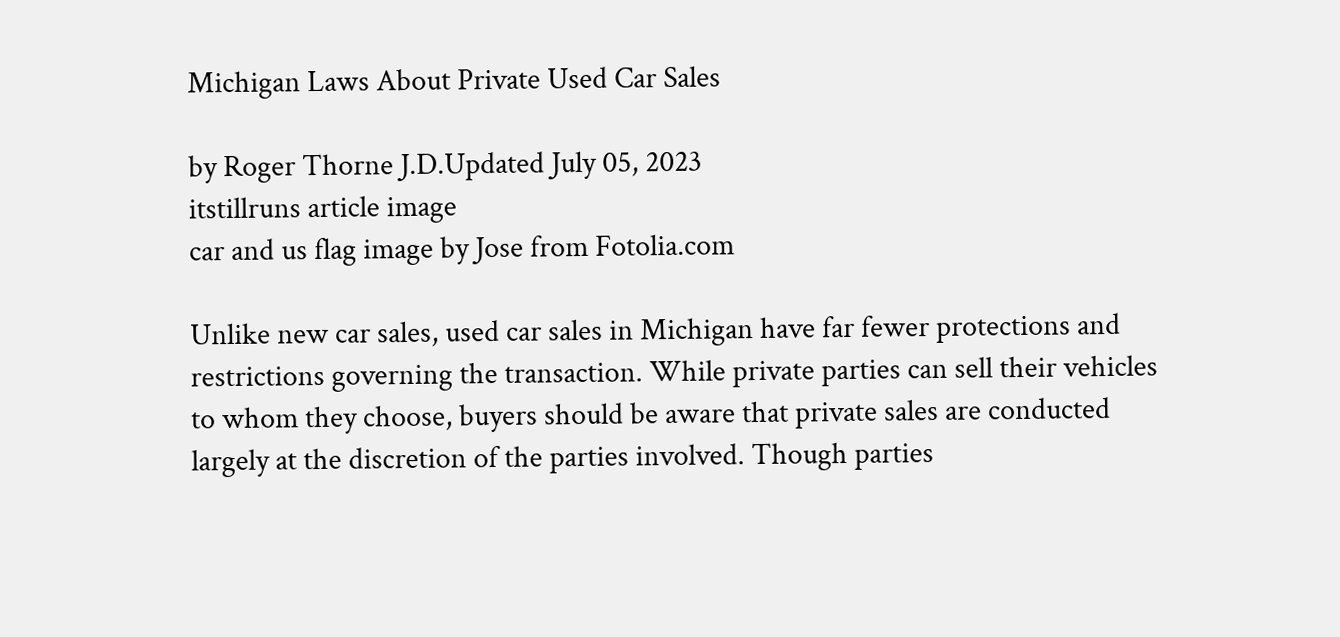Michigan Laws About Private Used Car Sales

by Roger Thorne J.D.Updated July 05, 2023
itstillruns article image
car and us flag image by Jose from Fotolia.com

Unlike new car sales, used car sales in Michigan have far fewer protections and restrictions governing the transaction. While private parties can sell their vehicles to whom they choose, buyers should be aware that private sales are conducted largely at the discretion of the parties involved. Though parties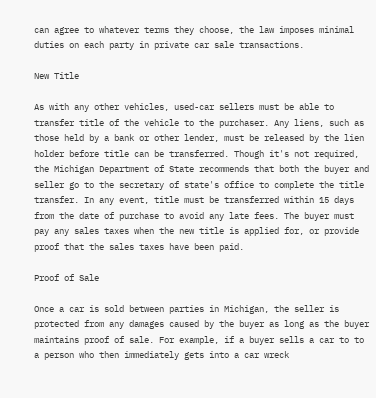can agree to whatever terms they choose, the law imposes minimal duties on each party in private car sale transactions.

New Title

As with any other vehicles, used-car sellers must be able to transfer title of the vehicle to the purchaser. Any liens, such as those held by a bank or other lender, must be released by the lien holder before title can be transferred. Though it's not required, the Michigan Department of State recommends that both the buyer and seller go to the secretary of state's office to complete the title transfer. In any event, title must be transferred within 15 days from the date of purchase to avoid any late fees. The buyer must pay any sales taxes when the new title is applied for, or provide proof that the sales taxes have been paid.

Proof of Sale

Once a car is sold between parties in Michigan, the seller is protected from any damages caused by the buyer as long as the buyer maintains proof of sale. For example, if a buyer sells a car to to a person who then immediately gets into a car wreck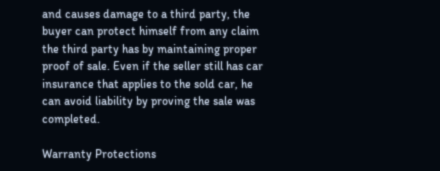and causes damage to a third party, the buyer can protect himself from any claim the third party has by maintaining proper proof of sale. Even if the seller still has car insurance that applies to the sold car, he can avoid liability by proving the sale was completed.

Warranty Protections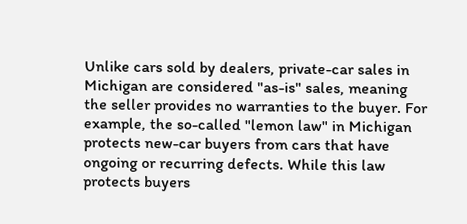Unlike cars sold by dealers, private-car sales in Michigan are considered "as-is" sales, meaning the seller provides no warranties to the buyer. For example, the so-called "lemon law" in Michigan protects new-car buyers from cars that have ongoing or recurring defects. While this law protects buyers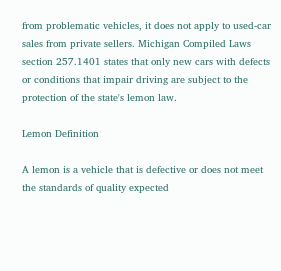from problematic vehicles, it does not apply to used-car sales from private sellers. Michigan Compiled Laws section 257.1401 states that only new cars with defects or conditions that impair driving are subject to the protection of the state's lemon law.

Lemon Definition

A lemon is a vehicle that is defective or does not meet the standards of quality expected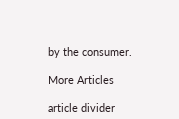by the consumer.

More Articles

article divider